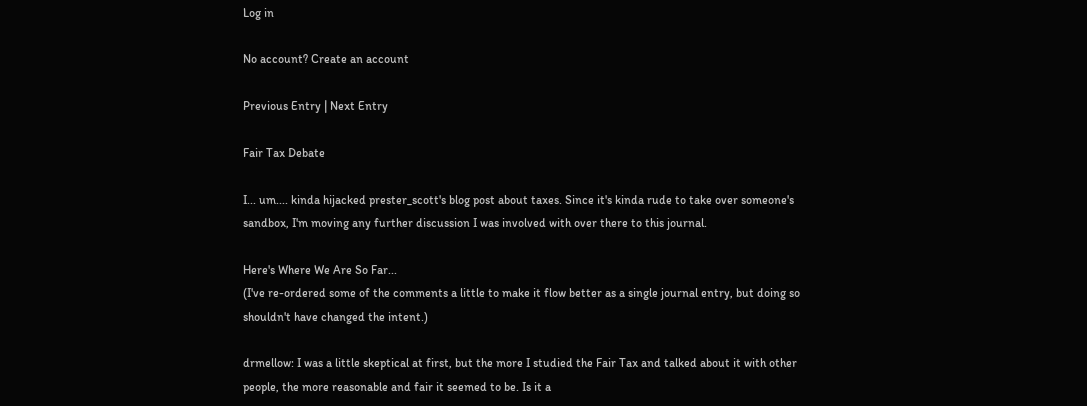Log in

No account? Create an account

Previous Entry | Next Entry

Fair Tax Debate

I... um.... kinda hijacked prester_scott's blog post about taxes. Since it's kinda rude to take over someone's sandbox, I'm moving any further discussion I was involved with over there to this journal.

Here's Where We Are So Far...
(I've re-ordered some of the comments a little to make it flow better as a single journal entry, but doing so shouldn't have changed the intent.)

drmellow: I was a little skeptical at first, but the more I studied the Fair Tax and talked about it with other people, the more reasonable and fair it seemed to be. Is it a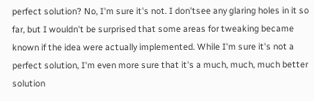perfect solution? No, I'm sure it's not. I don'tsee any glaring holes in it so far, but I wouldn't be surprised that some areas for tweaking became known if the idea were actually implemented. While I'm sure it's not a perfect solution, I'm even more sure that it's a much, much, much better solution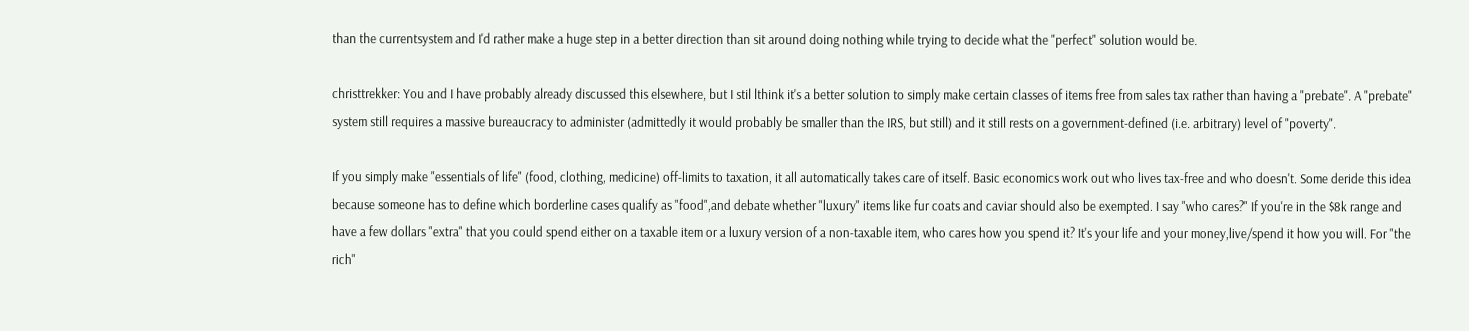than the currentsystem and I'd rather make a huge step in a better direction than sit around doing nothing while trying to decide what the "perfect" solution would be.

christtrekker: You and I have probably already discussed this elsewhere, but I stil lthink it's a better solution to simply make certain classes of items free from sales tax rather than having a "prebate". A "prebate" system still requires a massive bureaucracy to administer (admittedly it would probably be smaller than the IRS, but still) and it still rests on a government-defined (i.e. arbitrary) level of "poverty".

If you simply make "essentials of life" (food, clothing, medicine) off-limits to taxation, it all automatically takes care of itself. Basic economics work out who lives tax-free and who doesn't. Some deride this idea because someone has to define which borderline cases qualify as "food",and debate whether "luxury" items like fur coats and caviar should also be exempted. I say "who cares?" If you're in the $8k range and have a few dollars "extra" that you could spend either on a taxable item or a luxury version of a non-taxable item, who cares how you spend it? It's your life and your money,live/spend it how you will. For "the rich"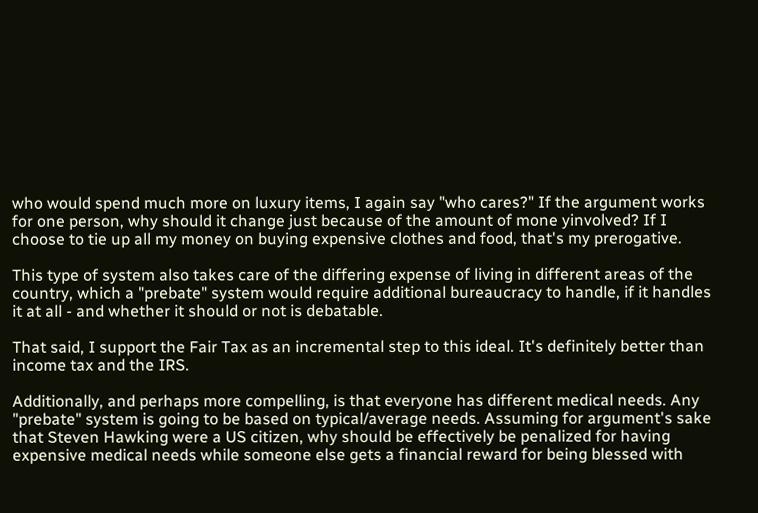who would spend much more on luxury items, I again say "who cares?" If the argument works for one person, why should it change just because of the amount of mone yinvolved? If I choose to tie up all my money on buying expensive clothes and food, that's my prerogative.

This type of system also takes care of the differing expense of living in different areas of the country, which a "prebate" system would require additional bureaucracy to handle, if it handles it at all - and whether it should or not is debatable.

That said, I support the Fair Tax as an incremental step to this ideal. It's definitely better than income tax and the IRS.

Additionally, and perhaps more compelling, is that everyone has different medical needs. Any "prebate" system is going to be based on typical/average needs. Assuming for argument's sake that Steven Hawking were a US citizen, why should be effectively be penalized for having expensive medical needs while someone else gets a financial reward for being blessed with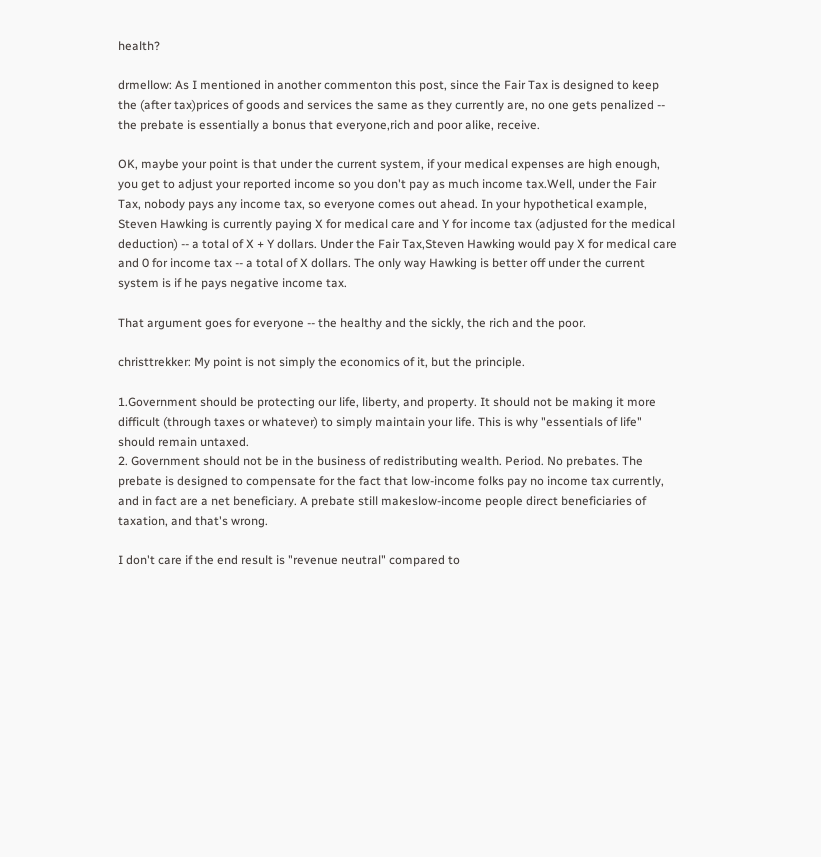health?

drmellow: As I mentioned in another commenton this post, since the Fair Tax is designed to keep the (after tax)prices of goods and services the same as they currently are, no one gets penalized -- the prebate is essentially a bonus that everyone,rich and poor alike, receive.

OK, maybe your point is that under the current system, if your medical expenses are high enough, you get to adjust your reported income so you don't pay as much income tax.Well, under the Fair Tax, nobody pays any income tax, so everyone comes out ahead. In your hypothetical example, Steven Hawking is currently paying X for medical care and Y for income tax (adjusted for the medical deduction) -- a total of X + Y dollars. Under the Fair Tax,Steven Hawking would pay X for medical care and 0 for income tax -- a total of X dollars. The only way Hawking is better off under the current system is if he pays negative income tax.

That argument goes for everyone -- the healthy and the sickly, the rich and the poor.

christtrekker: My point is not simply the economics of it, but the principle.

1.Government should be protecting our life, liberty, and property. It should not be making it more difficult (through taxes or whatever) to simply maintain your life. This is why "essentials of life" should remain untaxed.
2. Government should not be in the business of redistributing wealth. Period. No prebates. The prebate is designed to compensate for the fact that low-income folks pay no income tax currently, and in fact are a net beneficiary. A prebate still makeslow-income people direct beneficiaries of taxation, and that's wrong.

I don't care if the end result is "revenue neutral" compared to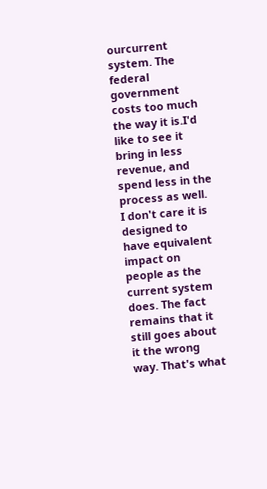ourcurrent system. The federal government costs too much the way it is.I'd like to see it bring in less revenue, and spend less in the process as well. I don't care it is designed to have equivalent impact on people as the current system does. The fact remains that it still goes about it the wrong way. That's what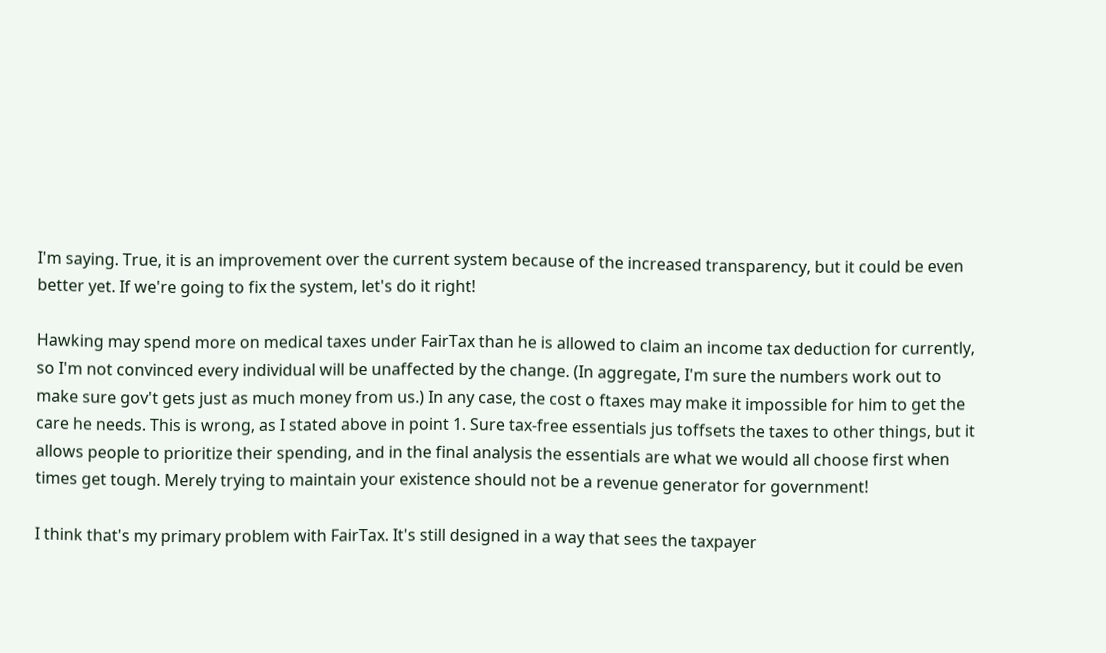I'm saying. True, it is an improvement over the current system because of the increased transparency, but it could be even better yet. If we're going to fix the system, let's do it right!

Hawking may spend more on medical taxes under FairTax than he is allowed to claim an income tax deduction for currently, so I'm not convinced every individual will be unaffected by the change. (In aggregate, I'm sure the numbers work out to make sure gov't gets just as much money from us.) In any case, the cost o ftaxes may make it impossible for him to get the care he needs. This is wrong, as I stated above in point 1. Sure tax-free essentials jus toffsets the taxes to other things, but it allows people to prioritize their spending, and in the final analysis the essentials are what we would all choose first when times get tough. Merely trying to maintain your existence should not be a revenue generator for government!

I think that's my primary problem with FairTax. It's still designed in a way that sees the taxpayer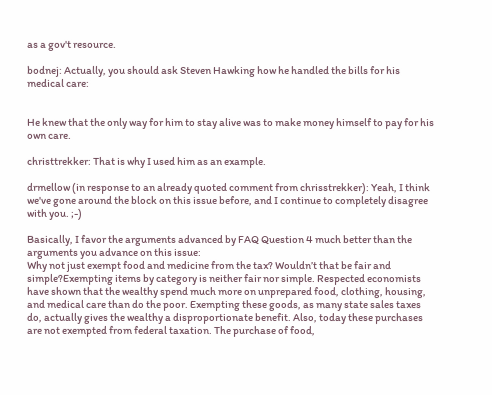as a gov't resource.

bodnej: Actually, you should ask Steven Hawking how he handled the bills for his medical care:


He knew that the only way for him to stay alive was to make money himself to pay for his own care.

christtrekker: That is why I used him as an example.

drmellow (in response to an already quoted comment from chrisstrekker): Yeah, I think we've gone around the block on this issue before, and I continue to completely disagree with you. ;-)

Basically, I favor the arguments advanced by FAQ Question 4 much better than the arguments you advance on this issue:
Why not just exempt food and medicine from the tax? Wouldn’t that be fair and simple?Exempting items by category is neither fair nor simple. Respected economists have shown that the wealthy spend much more on unprepared food, clothing, housing, and medical care than do the poor. Exempting these goods, as many state sales taxes do, actually gives the wealthy a disproportionate benefit. Also, today these purchases are not exempted from federal taxation. The purchase of food,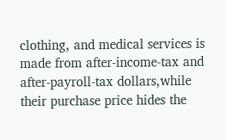clothing, and medical services is made from after-income-tax and after-payroll-tax dollars,while their purchase price hides the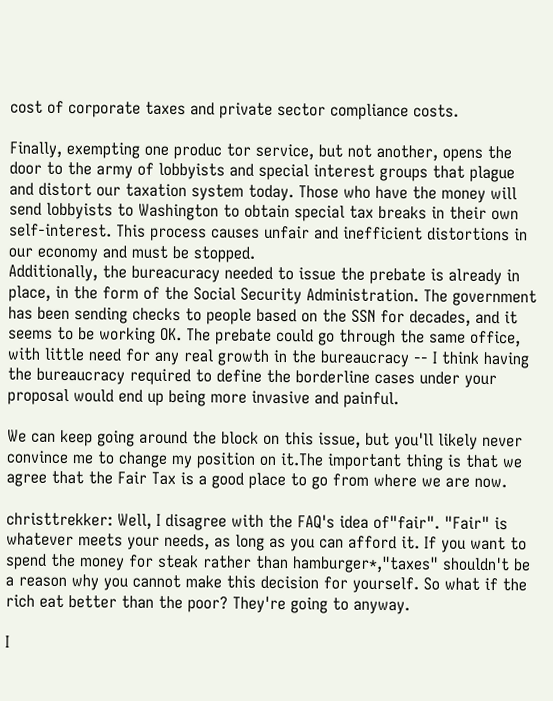cost of corporate taxes and private sector compliance costs.

Finally, exempting one produc tor service, but not another, opens the door to the army of lobbyists and special interest groups that plague and distort our taxation system today. Those who have the money will send lobbyists to Washington to obtain special tax breaks in their own self-interest. This process causes unfair and inefficient distortions in our economy and must be stopped.
Additionally, the bureacuracy needed to issue the prebate is already in place, in the form of the Social Security Administration. The government has been sending checks to people based on the SSN for decades, and it seems to be working OK. The prebate could go through the same office, with little need for any real growth in the bureaucracy -- I think having the bureaucracy required to define the borderline cases under your proposal would end up being more invasive and painful.

We can keep going around the block on this issue, but you'll likely never convince me to change my position on it.The important thing is that we agree that the Fair Tax is a good place to go from where we are now.

christtrekker: Well, I disagree with the FAQ's idea of"fair". "Fair" is whatever meets your needs, as long as you can afford it. If you want to spend the money for steak rather than hamburger*,"taxes" shouldn't be a reason why you cannot make this decision for yourself. So what if the rich eat better than the poor? They're going to anyway.

I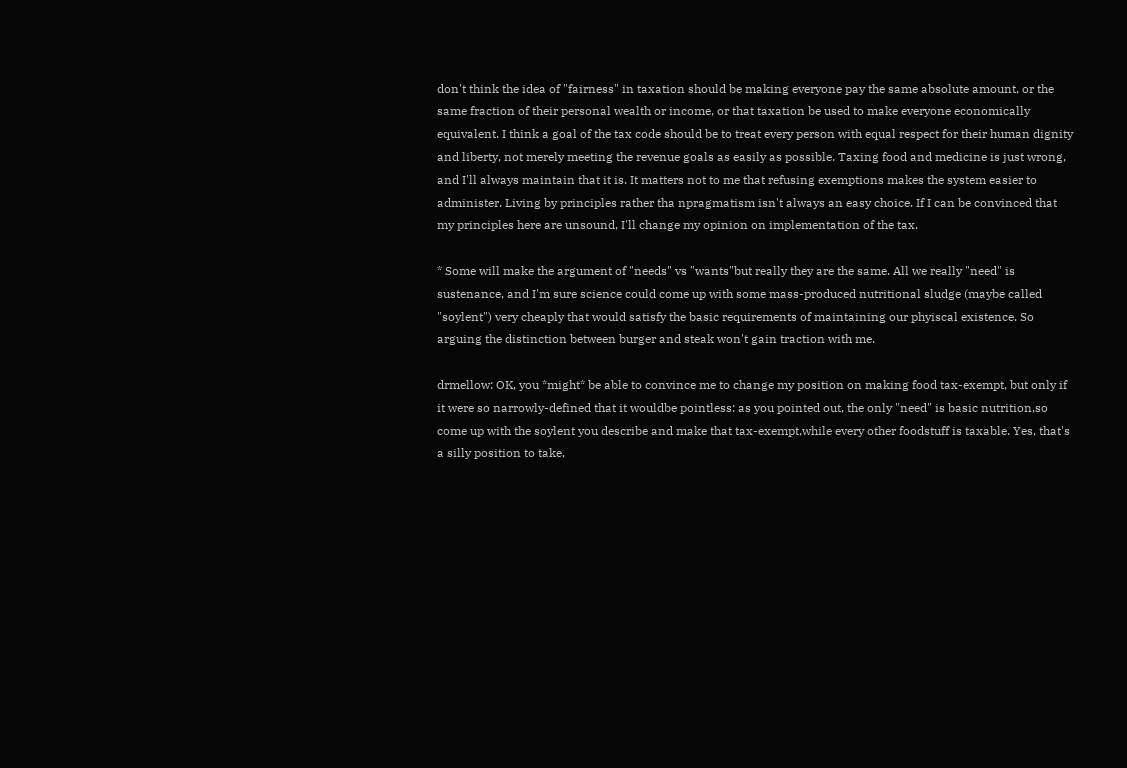don't think the idea of "fairness" in taxation should be making everyone pay the same absolute amount, or the same fraction of their personal wealth or income, or that taxation be used to make everyone economically equivalent. I think a goal of the tax code should be to treat every person with equal respect for their human dignity and liberty, not merely meeting the revenue goals as easily as possible. Taxing food and medicine is just wrong, and I'll always maintain that it is. It matters not to me that refusing exemptions makes the system easier to administer. Living by principles rather tha npragmatism isn't always an easy choice. If I can be convinced that my principles here are unsound, I'll change my opinion on implementation of the tax.

* Some will make the argument of "needs" vs "wants"but really they are the same. All we really "need" is sustenance, and I'm sure science could come up with some mass-produced nutritional sludge (maybe called "soylent") very cheaply that would satisfy the basic requirements of maintaining our phyiscal existence. So arguing the distinction between burger and steak won't gain traction with me.

drmellow: OK, you *might* be able to convince me to change my position on making food tax-exempt, but only if it were so narrowly-defined that it wouldbe pointless: as you pointed out, the only "need" is basic nutrition,so come up with the soylent you describe and make that tax-exempt,while every other foodstuff is taxable. Yes, that's a silly position to take,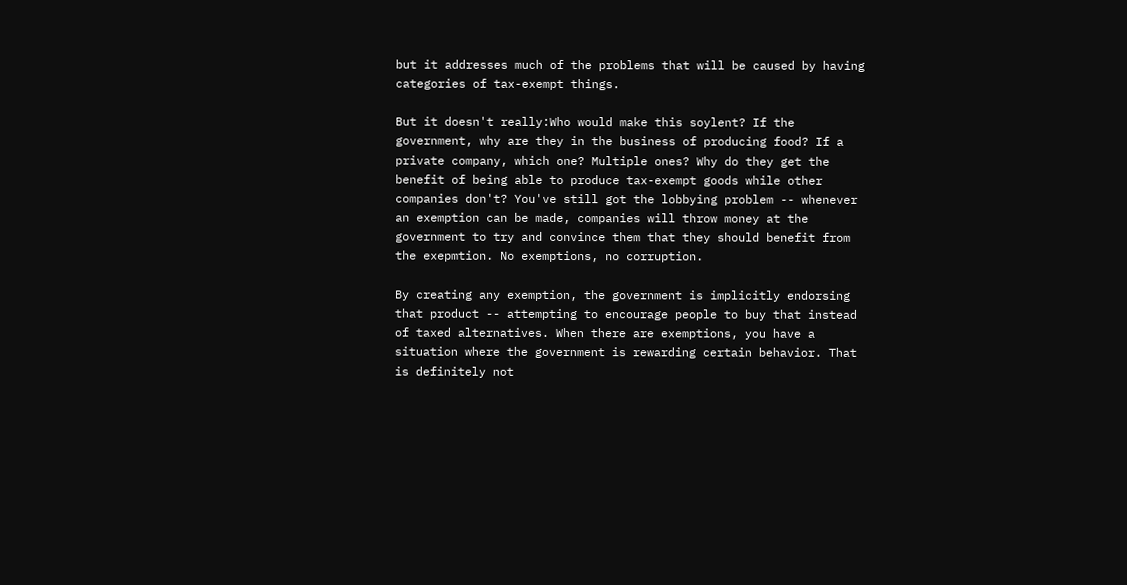but it addresses much of the problems that will be caused by having categories of tax-exempt things.

But it doesn't really:Who would make this soylent? If the government, why are they in the business of producing food? If a private company, which one? Multiple ones? Why do they get the benefit of being able to produce tax-exempt goods while other companies don't? You've still got the lobbying problem -- whenever an exemption can be made, companies will throw money at the government to try and convince them that they should benefit from the exepmtion. No exemptions, no corruption.

By creating any exemption, the government is implicitly endorsing that product -- attempting to encourage people to buy that instead of taxed alternatives. When there are exemptions, you have a situation where the government is rewarding certain behavior. That is definitely not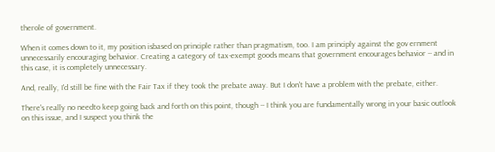therole of government.

When it comes down to it, my position isbased on principle rather than pragmatism, too. I am principly against the gov ernment unnecessarily encouraging behavior. Creating a category of tax-exempt goods means that government encourages behavior -- and in this case, it is completely unnecessary.

And, really, I'd still be fine with the Fair Tax if they took the prebate away. But I don't have a problem with the prebate, either.

There's really no needto keep going back and forth on this point, though -- I think you are fundamentally wrong in your basic outlook on this issue, and I suspect you think the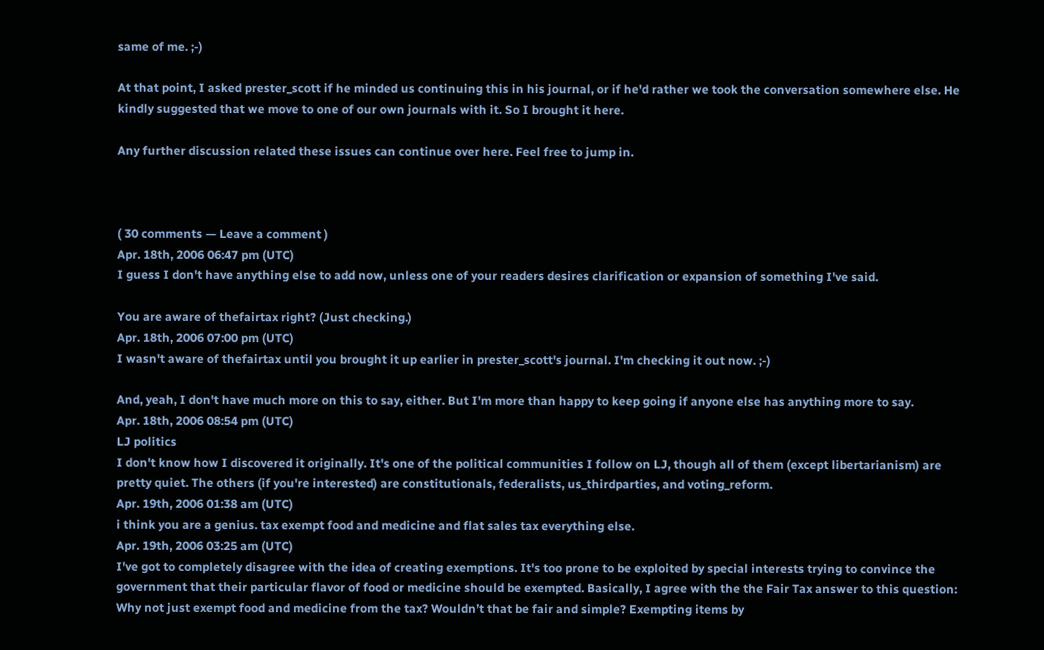same of me. ;-)

At that point, I asked prester_scott if he minded us continuing this in his journal, or if he'd rather we took the conversation somewhere else. He kindly suggested that we move to one of our own journals with it. So I brought it here.

Any further discussion related these issues can continue over here. Feel free to jump in.



( 30 comments — Leave a comment )
Apr. 18th, 2006 06:47 pm (UTC)
I guess I don't have anything else to add now, unless one of your readers desires clarification or expansion of something I've said.

You are aware of thefairtax right? (Just checking.)
Apr. 18th, 2006 07:00 pm (UTC)
I wasn't aware of thefairtax until you brought it up earlier in prester_scott's journal. I'm checking it out now. ;-)

And, yeah, I don't have much more on this to say, either. But I'm more than happy to keep going if anyone else has anything more to say.
Apr. 18th, 2006 08:54 pm (UTC)
LJ politics
I don't know how I discovered it originally. It's one of the political communities I follow on LJ, though all of them (except libertarianism) are pretty quiet. The others (if you're interested) are constitutionals, federalists, us_thirdparties, and voting_reform.
Apr. 19th, 2006 01:38 am (UTC)
i think you are a genius. tax exempt food and medicine and flat sales tax everything else.
Apr. 19th, 2006 03:25 am (UTC)
I've got to completely disagree with the idea of creating exemptions. It's too prone to be exploited by special interests trying to convince the government that their particular flavor of food or medicine should be exempted. Basically, I agree with the the Fair Tax answer to this question:
Why not just exempt food and medicine from the tax? Wouldn’t that be fair and simple? Exempting items by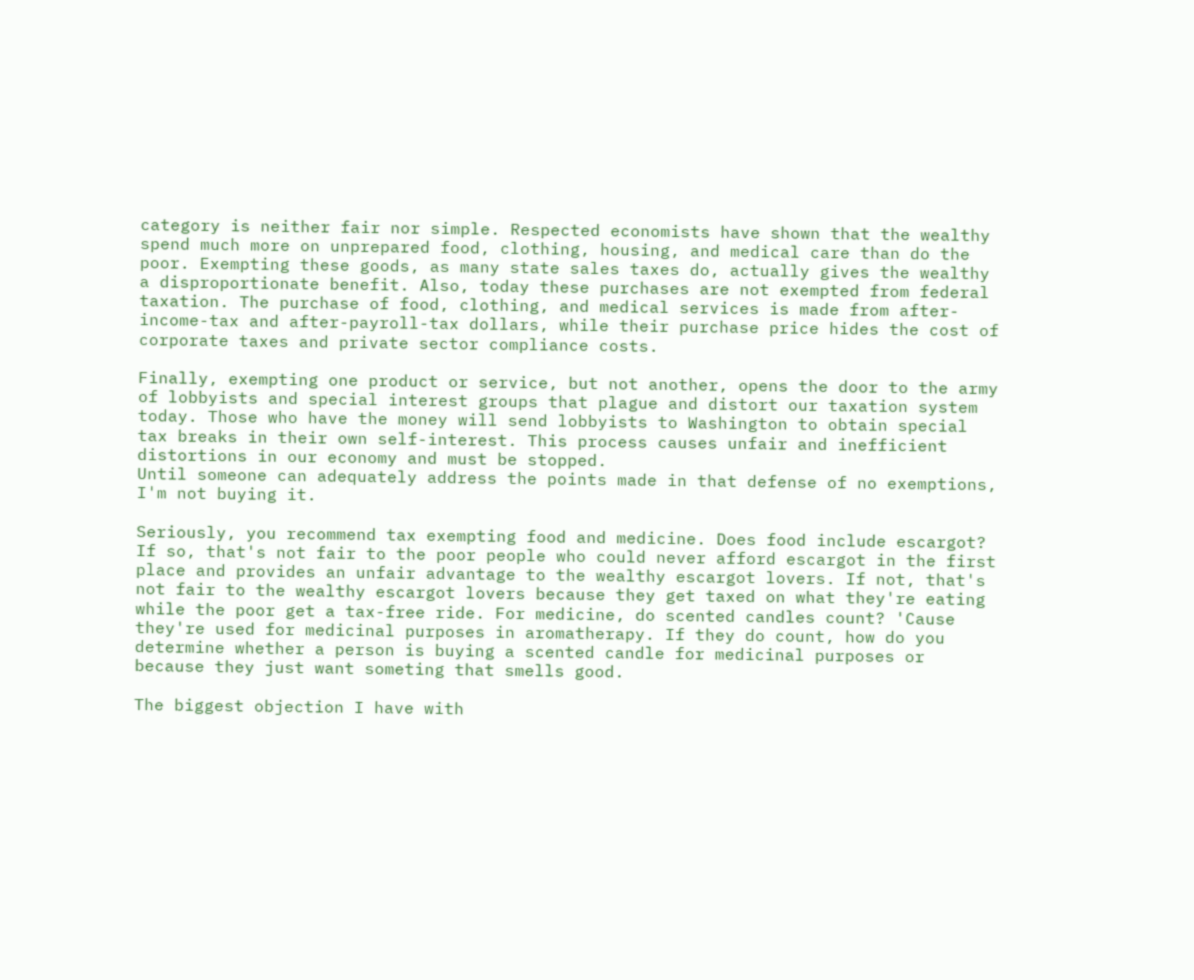category is neither fair nor simple. Respected economists have shown that the wealthy spend much more on unprepared food, clothing, housing, and medical care than do the poor. Exempting these goods, as many state sales taxes do, actually gives the wealthy a disproportionate benefit. Also, today these purchases are not exempted from federal taxation. The purchase of food, clothing, and medical services is made from after-income-tax and after-payroll-tax dollars, while their purchase price hides the cost of corporate taxes and private sector compliance costs.

Finally, exempting one product or service, but not another, opens the door to the army of lobbyists and special interest groups that plague and distort our taxation system today. Those who have the money will send lobbyists to Washington to obtain special tax breaks in their own self-interest. This process causes unfair and inefficient distortions in our economy and must be stopped.
Until someone can adequately address the points made in that defense of no exemptions, I'm not buying it.

Seriously, you recommend tax exempting food and medicine. Does food include escargot? If so, that's not fair to the poor people who could never afford escargot in the first place and provides an unfair advantage to the wealthy escargot lovers. If not, that's not fair to the wealthy escargot lovers because they get taxed on what they're eating while the poor get a tax-free ride. For medicine, do scented candles count? 'Cause they're used for medicinal purposes in aromatherapy. If they do count, how do you determine whether a person is buying a scented candle for medicinal purposes or because they just want someting that smells good.

The biggest objection I have with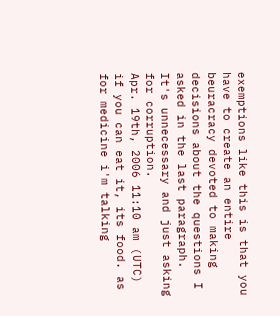exemptions like this is that you have to create an entire beuracracy devoted to making decisions about the questions I asked in the last paragraph. It's unnecessary and just asking for corruption.
Apr. 19th, 2006 11:10 am (UTC)
if you can eat it, its food. as for medicine i'm talking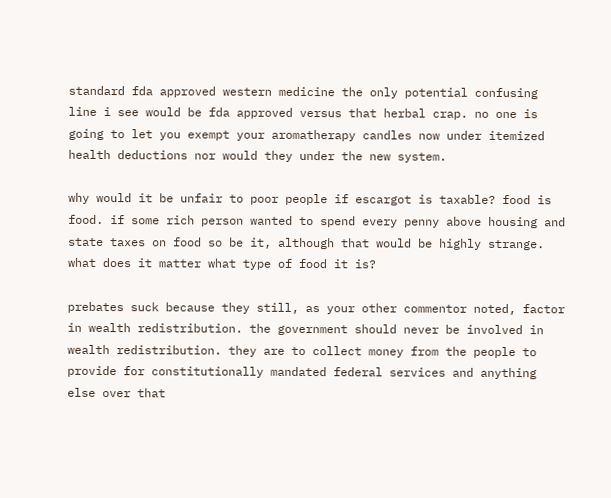standard fda approved western medicine the only potential confusing line i see would be fda approved versus that herbal crap. no one is going to let you exempt your aromatherapy candles now under itemized health deductions nor would they under the new system.

why would it be unfair to poor people if escargot is taxable? food is food. if some rich person wanted to spend every penny above housing and state taxes on food so be it, although that would be highly strange. what does it matter what type of food it is?

prebates suck because they still, as your other commentor noted, factor in wealth redistribution. the government should never be involved in wealth redistribution. they are to collect money from the people to provide for constitutionally mandated federal services and anything else over that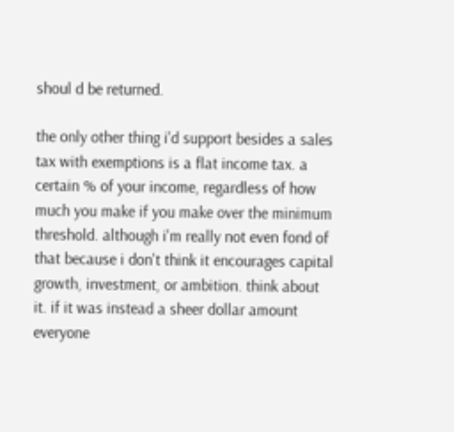shoul d be returned.

the only other thing i'd support besides a sales tax with exemptions is a flat income tax. a certain % of your income, regardless of how much you make if you make over the minimum threshold. although i'm really not even fond of that because i don't think it encourages capital growth, investment, or ambition. think about it. if it was instead a sheer dollar amount everyone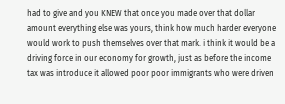had to give and you KNEW that once you made over that dollar amount everything else was yours, think how much harder everyone would work to push themselves over that mark. i think it would be a driving force in our economy for growth, just as before the income tax was introduce it allowed poor poor immigrants who were driven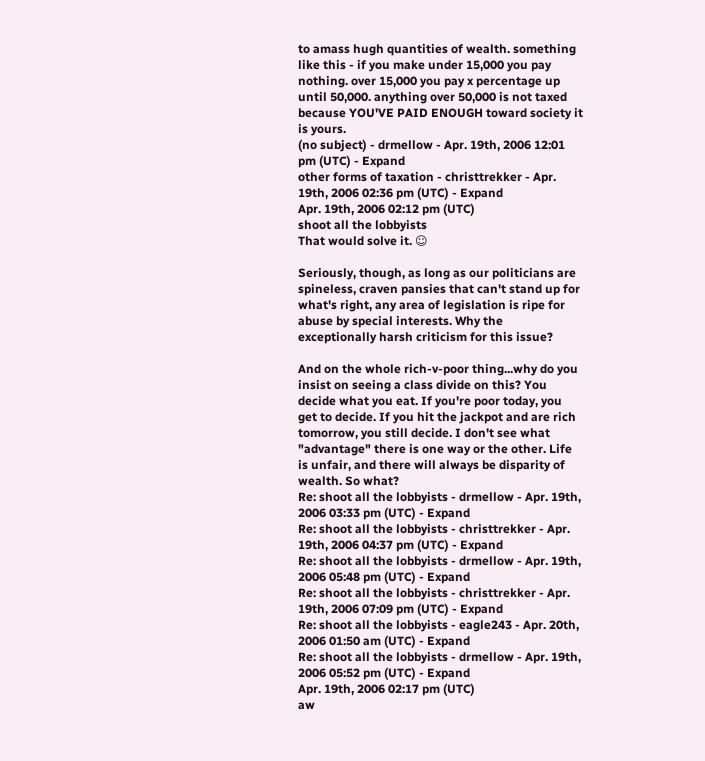to amass hugh quantities of wealth. something like this - if you make under 15,000 you pay nothing. over 15,000 you pay x percentage up until 50,000. anything over 50,000 is not taxed because YOU'VE PAID ENOUGH toward society it is yours.
(no subject) - drmellow - Apr. 19th, 2006 12:01 pm (UTC) - Expand
other forms of taxation - christtrekker - Apr. 19th, 2006 02:36 pm (UTC) - Expand
Apr. 19th, 2006 02:12 pm (UTC)
shoot all the lobbyists
That would solve it. ☺

Seriously, though, as long as our politicians are spineless, craven pansies that can't stand up for what's right, any area of legislation is ripe for abuse by special interests. Why the exceptionally harsh criticism for this issue?

And on the whole rich-v-poor thing...why do you insist on seeing a class divide on this? You decide what you eat. If you're poor today, you get to decide. If you hit the jackpot and are rich tomorrow, you still decide. I don't see what "advantage" there is one way or the other. Life is unfair, and there will always be disparity of wealth. So what?
Re: shoot all the lobbyists - drmellow - Apr. 19th, 2006 03:33 pm (UTC) - Expand
Re: shoot all the lobbyists - christtrekker - Apr. 19th, 2006 04:37 pm (UTC) - Expand
Re: shoot all the lobbyists - drmellow - Apr. 19th, 2006 05:48 pm (UTC) - Expand
Re: shoot all the lobbyists - christtrekker - Apr. 19th, 2006 07:09 pm (UTC) - Expand
Re: shoot all the lobbyists - eagle243 - Apr. 20th, 2006 01:50 am (UTC) - Expand
Re: shoot all the lobbyists - drmellow - Apr. 19th, 2006 05:52 pm (UTC) - Expand
Apr. 19th, 2006 02:17 pm (UTC)
aw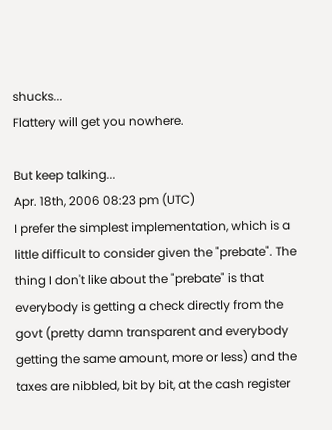shucks...
Flattery will get you nowhere.

But keep talking...
Apr. 18th, 2006 08:23 pm (UTC)
I prefer the simplest implementation, which is a little difficult to consider given the "prebate". The thing I don't like about the "prebate" is that everybody is getting a check directly from the govt (pretty damn transparent and everybody getting the same amount, more or less) and the taxes are nibbled, bit by bit, at the cash register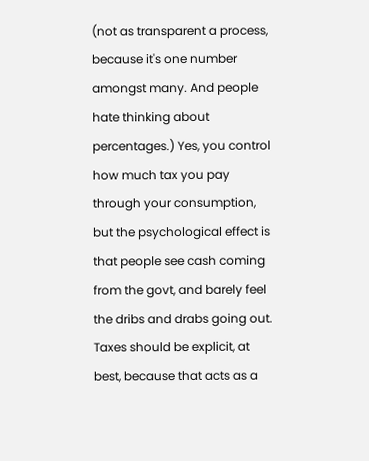(not as transparent a process, because it's one number amongst many. And people hate thinking about percentages.) Yes, you control how much tax you pay through your consumption, but the psychological effect is that people see cash coming from the govt, and barely feel the dribs and drabs going out. Taxes should be explicit, at best, because that acts as a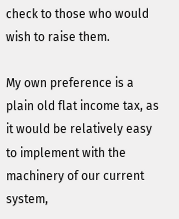check to those who would wish to raise them.

My own preference is a plain old flat income tax, as it would be relatively easy to implement with the machinery of our current system,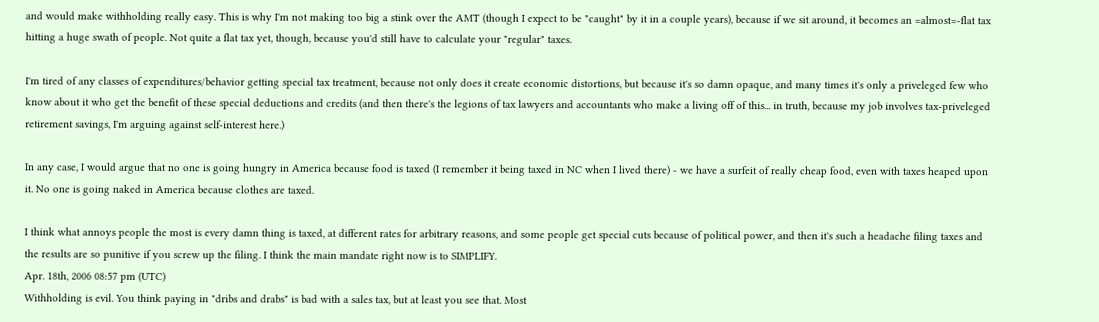and would make withholding really easy. This is why I'm not making too big a stink over the AMT (though I expect to be "caught" by it in a couple years), because if we sit around, it becomes an =almost=-flat tax hitting a huge swath of people. Not quite a flat tax yet, though, because you'd still have to calculate your "regular" taxes.

I'm tired of any classes of expenditures/behavior getting special tax treatment, because not only does it create economic distortions, but because it's so damn opaque, and many times it's only a priveleged few who know about it who get the benefit of these special deductions and credits (and then there's the legions of tax lawyers and accountants who make a living off of this... in truth, because my job involves tax-priveleged retirement savings, I'm arguing against self-interest here.)

In any case, I would argue that no one is going hungry in America because food is taxed (I remember it being taxed in NC when I lived there) - we have a surfeit of really cheap food, even with taxes heaped upon it. No one is going naked in America because clothes are taxed.

I think what annoys people the most is every damn thing is taxed, at different rates for arbitrary reasons, and some people get special cuts because of political power, and then it's such a headache filing taxes and the results are so punitive if you screw up the filing. I think the main mandate right now is to SIMPLIFY.
Apr. 18th, 2006 08:57 pm (UTC)
Withholding is evil. You think paying in "dribs and drabs" is bad with a sales tax, but at least you see that. Most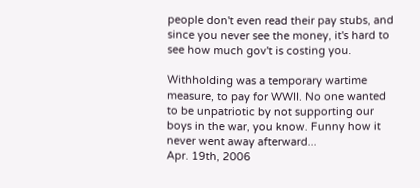people don't even read their pay stubs, and since you never see the money, it's hard to see how much gov't is costing you.

Withholding was a temporary wartime measure, to pay for WWII. No one wanted to be unpatriotic by not supporting our boys in the war, you know. Funny how it never went away afterward...
Apr. 19th, 2006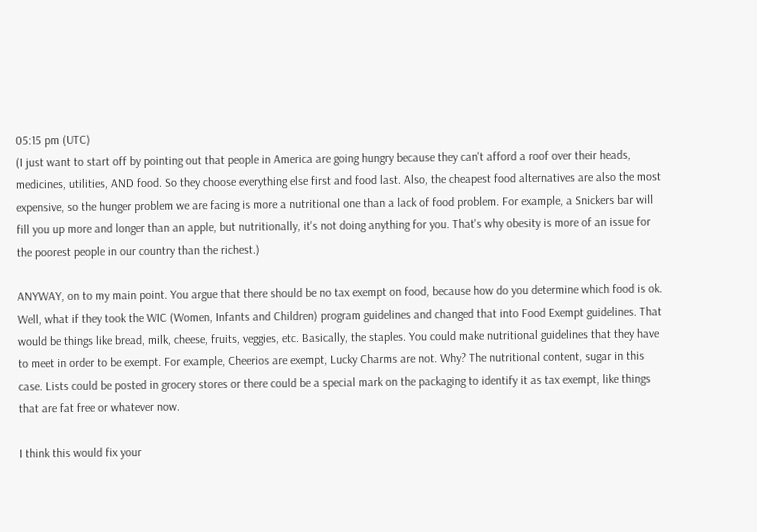05:15 pm (UTC)
(I just want to start off by pointing out that people in America are going hungry because they can't afford a roof over their heads, medicines, utilities, AND food. So they choose everything else first and food last. Also, the cheapest food alternatives are also the most expensive, so the hunger problem we are facing is more a nutritional one than a lack of food problem. For example, a Snickers bar will fill you up more and longer than an apple, but nutritionally, it's not doing anything for you. That's why obesity is more of an issue for the poorest people in our country than the richest.)

ANYWAY, on to my main point. You argue that there should be no tax exempt on food, because how do you determine which food is ok. Well, what if they took the WIC (Women, Infants and Children) program guidelines and changed that into Food Exempt guidelines. That would be things like bread, milk, cheese, fruits, veggies, etc. Basically, the staples. You could make nutritional guidelines that they have to meet in order to be exempt. For example, Cheerios are exempt, Lucky Charms are not. Why? The nutritional content, sugar in this case. Lists could be posted in grocery stores or there could be a special mark on the packaging to identify it as tax exempt, like things that are fat free or whatever now.

I think this would fix your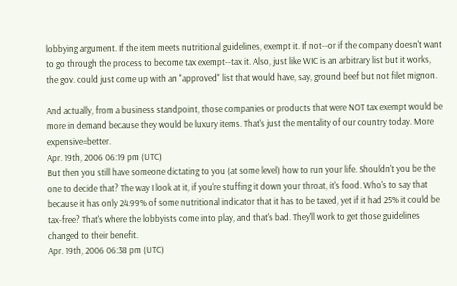lobbying argument. If the item meets nutritional guidelines, exempt it. If not--or if the company doesn't want to go through the process to become tax exempt--tax it. Also, just like WIC is an arbitrary list but it works, the gov. could just come up with an "approved" list that would have, say, ground beef but not filet mignon.

And actually, from a business standpoint, those companies or products that were NOT tax exempt would be more in demand because they would be luxury items. That's just the mentality of our country today. More expensive=better.
Apr. 19th, 2006 06:19 pm (UTC)
But then you still have someone dictating to you (at some level) how to run your life. Shouldn't you be the one to decide that? The way I look at it, if you're stuffing it down your throat, it's food. Who's to say that because it has only 24.99% of some nutritional indicator that it has to be taxed, yet if it had 25% it could be tax-free? That's where the lobbyists come into play, and that's bad. They'll work to get those guidelines changed to their benefit.
Apr. 19th, 2006 06:38 pm (UTC)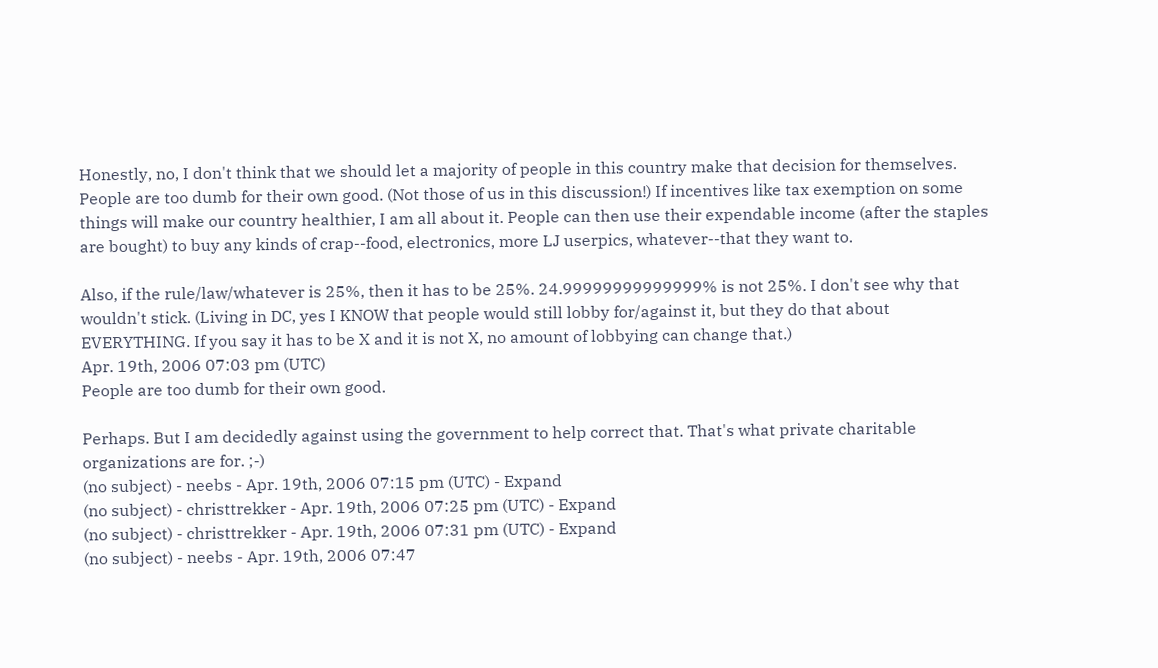Honestly, no, I don't think that we should let a majority of people in this country make that decision for themselves. People are too dumb for their own good. (Not those of us in this discussion!) If incentives like tax exemption on some things will make our country healthier, I am all about it. People can then use their expendable income (after the staples are bought) to buy any kinds of crap--food, electronics, more LJ userpics, whatever--that they want to.

Also, if the rule/law/whatever is 25%, then it has to be 25%. 24.99999999999999% is not 25%. I don't see why that wouldn't stick. (Living in DC, yes I KNOW that people would still lobby for/against it, but they do that about EVERYTHING. If you say it has to be X and it is not X, no amount of lobbying can change that.)
Apr. 19th, 2006 07:03 pm (UTC)
People are too dumb for their own good.

Perhaps. But I am decidedly against using the government to help correct that. That's what private charitable organizations are for. ;-)
(no subject) - neebs - Apr. 19th, 2006 07:15 pm (UTC) - Expand
(no subject) - christtrekker - Apr. 19th, 2006 07:25 pm (UTC) - Expand
(no subject) - christtrekker - Apr. 19th, 2006 07:31 pm (UTC) - Expand
(no subject) - neebs - Apr. 19th, 2006 07:47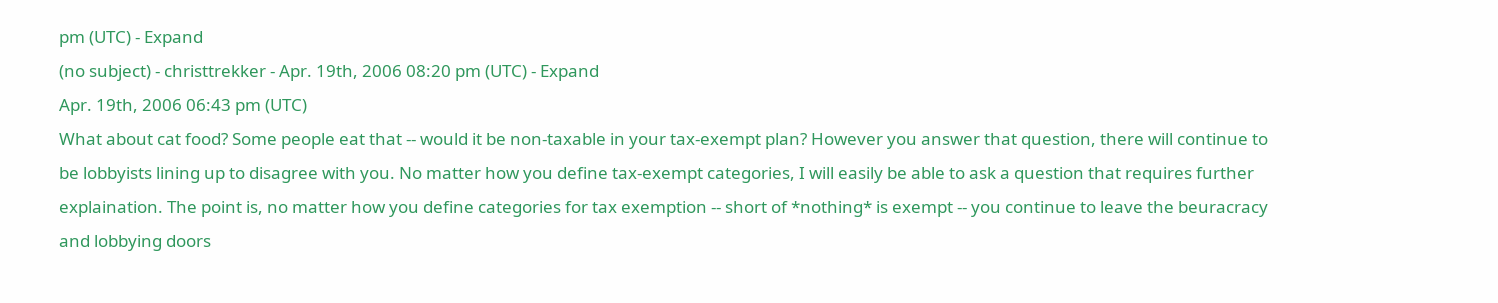pm (UTC) - Expand
(no subject) - christtrekker - Apr. 19th, 2006 08:20 pm (UTC) - Expand
Apr. 19th, 2006 06:43 pm (UTC)
What about cat food? Some people eat that -- would it be non-taxable in your tax-exempt plan? However you answer that question, there will continue to be lobbyists lining up to disagree with you. No matter how you define tax-exempt categories, I will easily be able to ask a question that requires further explaination. The point is, no matter how you define categories for tax exemption -- short of *nothing* is exempt -- you continue to leave the beuracracy and lobbying doors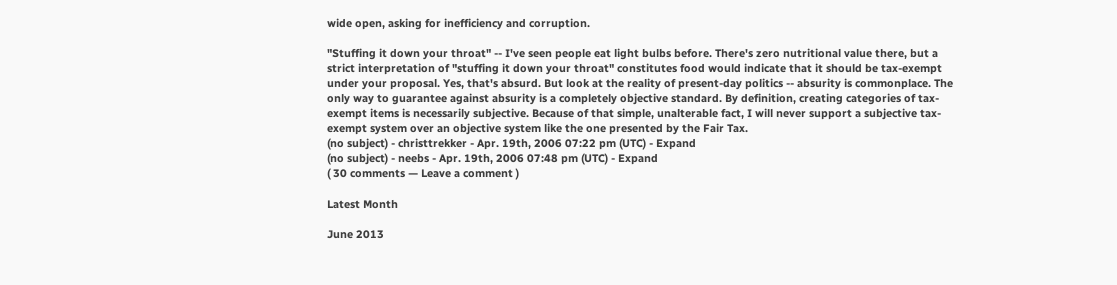wide open, asking for inefficiency and corruption.

"Stuffing it down your throat" -- I've seen people eat light bulbs before. There's zero nutritional value there, but a strict interpretation of "stuffing it down your throat" constitutes food would indicate that it should be tax-exempt under your proposal. Yes, that's absurd. But look at the reality of present-day politics -- absurity is commonplace. The only way to guarantee against absurity is a completely objective standard. By definition, creating categories of tax-exempt items is necessarily subjective. Because of that simple, unalterable fact, I will never support a subjective tax-exempt system over an objective system like the one presented by the Fair Tax.
(no subject) - christtrekker - Apr. 19th, 2006 07:22 pm (UTC) - Expand
(no subject) - neebs - Apr. 19th, 2006 07:48 pm (UTC) - Expand
( 30 comments — Leave a comment )

Latest Month

June 2013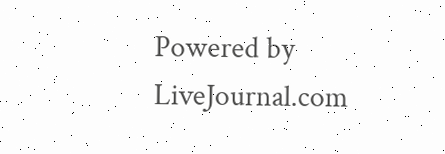Powered by LiveJournal.com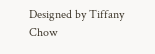Designed by Tiffany Chow